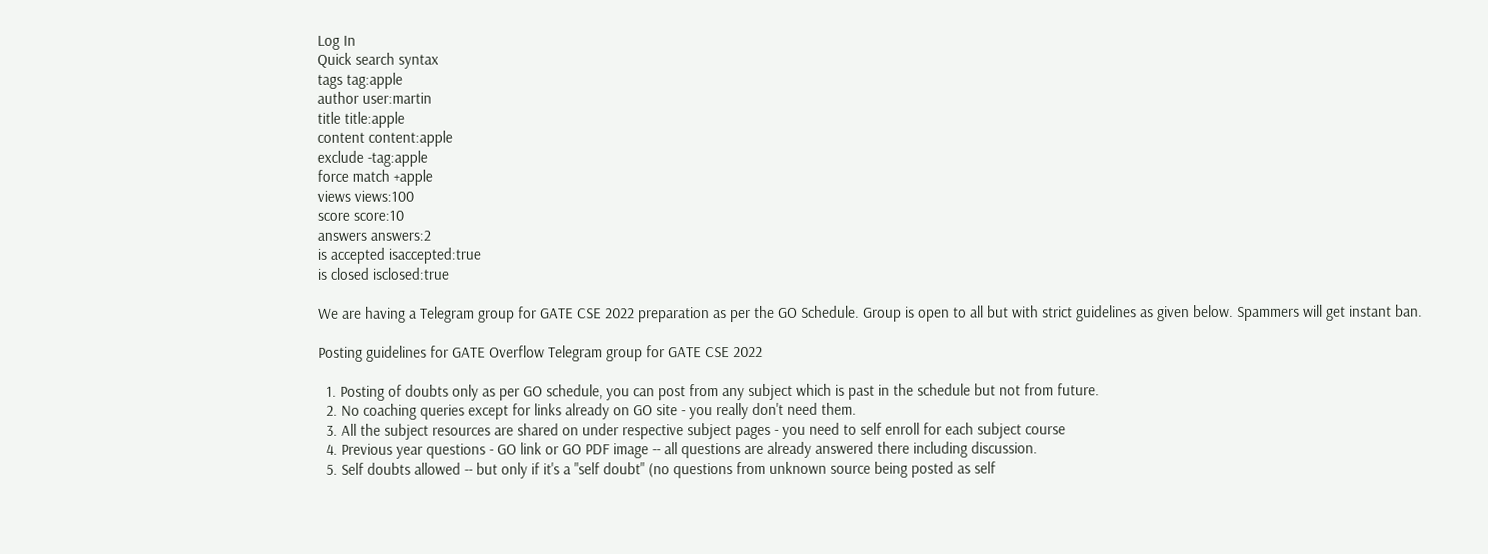Log In
Quick search syntax
tags tag:apple
author user:martin
title title:apple
content content:apple
exclude -tag:apple
force match +apple
views views:100
score score:10
answers answers:2
is accepted isaccepted:true
is closed isclosed:true

We are having a Telegram group for GATE CSE 2022 preparation as per the GO Schedule. Group is open to all but with strict guidelines as given below. Spammers will get instant ban.

Posting guidelines for GATE Overflow Telegram group for GATE CSE 2022

  1. Posting of doubts only as per GO schedule, you can post from any subject which is past in the schedule but not from future.
  2. No coaching queries except for links already on GO site - you really don't need them.
  3. All the subject resources are shared on under respective subject pages - you need to self enroll for each subject course
  4. Previous year questions - GO link or GO PDF image -- all questions are already answered there including discussion.
  5. Self doubts allowed -- but only if it's a "self doubt" (no questions from unknown source being posted as self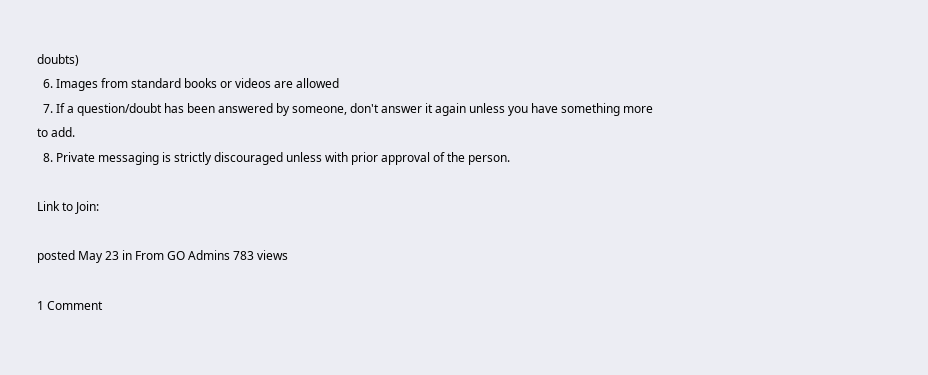doubts)
  6. Images from standard books or videos are allowed
  7. If a question/doubt has been answered by someone, don't answer it again unless you have something more to add.
  8. Private messaging is strictly discouraged unless with prior approval of the person.

Link to Join:

posted May 23 in From GO Admins 783 views

1 Comment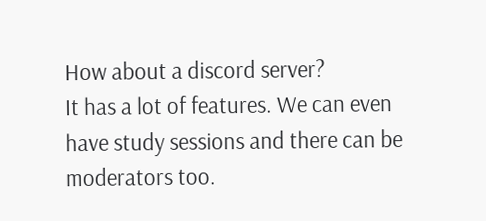How about a discord server?
It has a lot of features. We can even have study sessions and there can be moderators too.